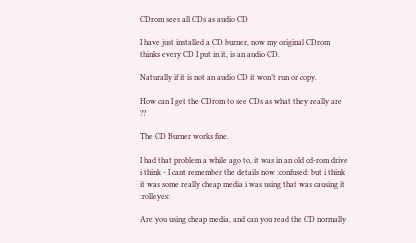CDrom sees all CDs as audio CD

I have just installed a CD burner, now my original CDrom thinks every CD I put in it, is an audio CD.

Naturally if it is not an audio CD it won’t run or copy.

How can I get the CDrom to see CDs as what they really are ??

The CD Burner works fine.

I had that problem a while ago to, it was in an old cd-rom drive i think - I cant remember the details now :confused: but i think it was some really cheap media i was using that was causing it :rolleyes:

Are you using cheap media, and can you read the CD normally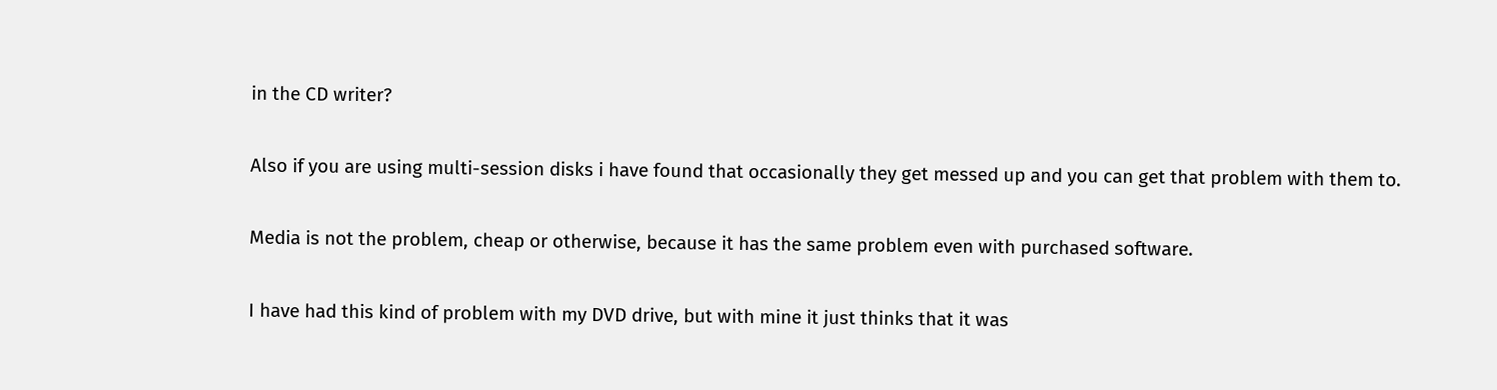in the CD writer?

Also if you are using multi-session disks i have found that occasionally they get messed up and you can get that problem with them to.

Media is not the problem, cheap or otherwise, because it has the same problem even with purchased software.

I have had this kind of problem with my DVD drive, but with mine it just thinks that it was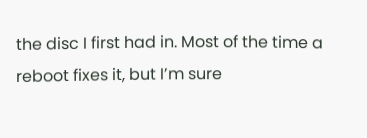the disc I first had in. Most of the time a reboot fixes it, but I’m sure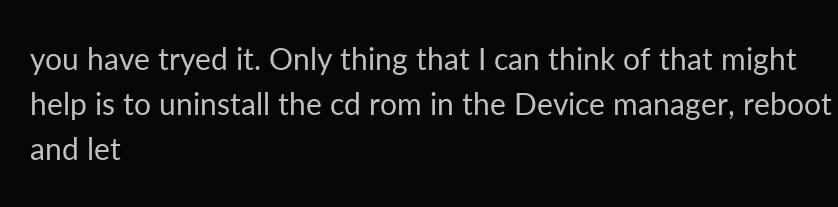you have tryed it. Only thing that I can think of that might help is to uninstall the cd rom in the Device manager, reboot and let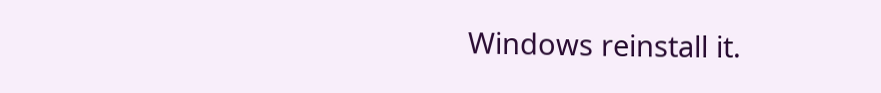Windows reinstall it.